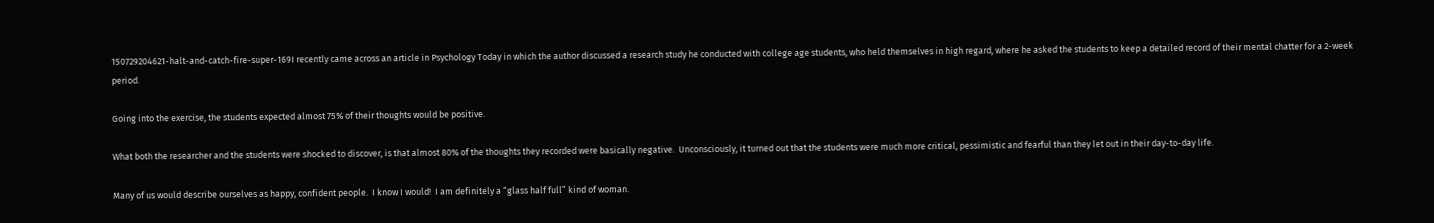150729204621-halt-and-catch-fire-super-169I recently came across an article in Psychology Today in which the author discussed a research study he conducted with college age students, who held themselves in high regard, where he asked the students to keep a detailed record of their mental chatter for a 2-week period.

Going into the exercise, the students expected almost 75% of their thoughts would be positive.

What both the researcher and the students were shocked to discover, is that almost 80% of the thoughts they recorded were basically negative.  Unconsciously, it turned out that the students were much more critical, pessimistic and fearful than they let out in their day-to-day life.

Many of us would describe ourselves as happy, confident people.  I know I would!  I am definitely a “glass half full” kind of woman.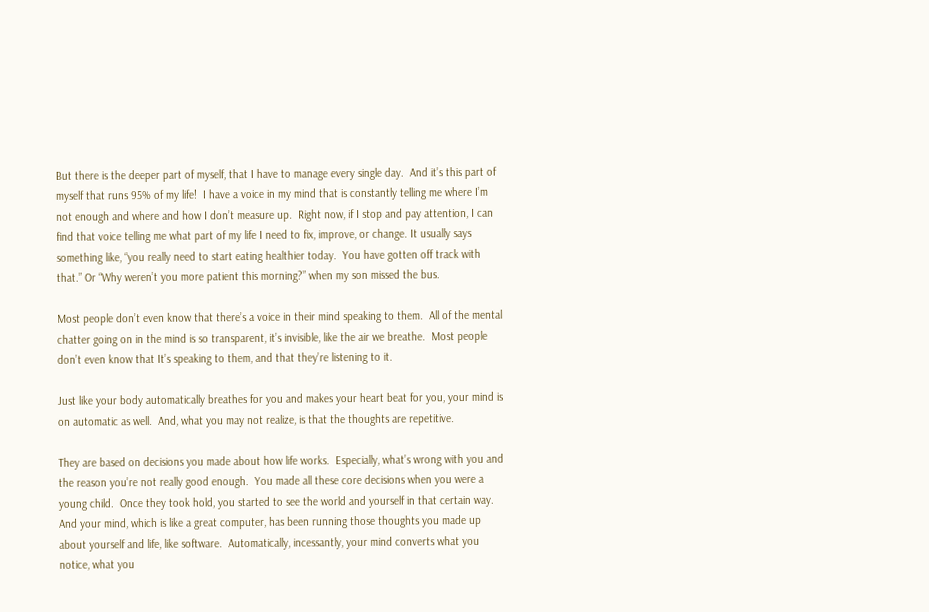But there is the deeper part of myself, that I have to manage every single day.  And it’s this part of myself that runs 95% of my life!  I have a voice in my mind that is constantly telling me where I’m not enough and where and how I don’t measure up.  Right now, if I stop and pay attention, I can find that voice telling me what part of my life I need to fix, improve, or change. It usually says something like, “you really need to start eating healthier today.  You have gotten off track with that.” Or “Why weren’t you more patient this morning?” when my son missed the bus.

Most people don’t even know that there’s a voice in their mind speaking to them.  All of the mental chatter going on in the mind is so transparent, it’s invisible, like the air we breathe.  Most people don’t even know that It’s speaking to them, and that they’re listening to it.

Just like your body automatically breathes for you and makes your heart beat for you, your mind is on automatic as well.  And, what you may not realize, is that the thoughts are repetitive.

They are based on decisions you made about how life works.  Especially, what’s wrong with you and the reason you’re not really good enough.  You made all these core decisions when you were a young child.  Once they took hold, you started to see the world and yourself in that certain way.  And your mind, which is like a great computer, has been running those thoughts you made up about yourself and life, like software.  Automatically, incessantly, your mind converts what you notice, what you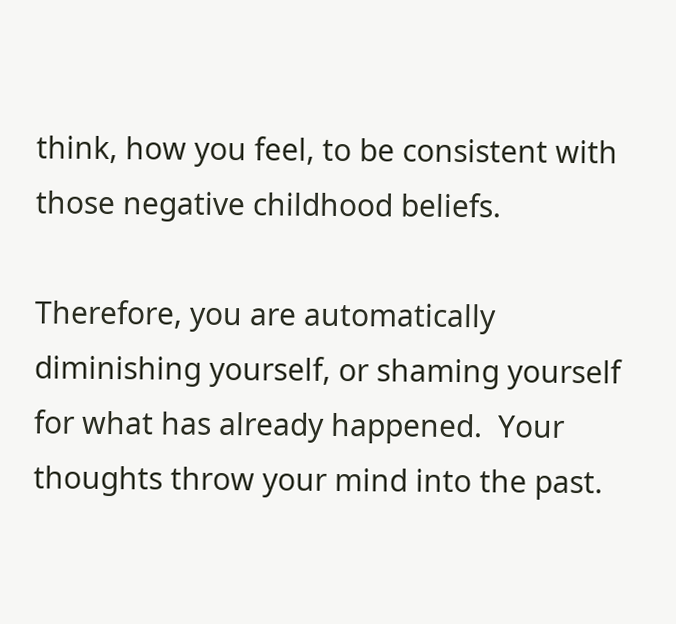think, how you feel, to be consistent with those negative childhood beliefs.

Therefore, you are automatically diminishing yourself, or shaming yourself for what has already happened.  Your thoughts throw your mind into the past.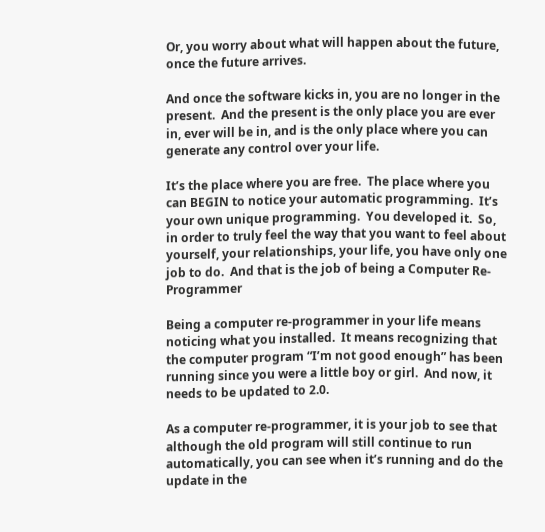Or, you worry about what will happen about the future, once the future arrives.

And once the software kicks in, you are no longer in the present.  And the present is the only place you are ever in, ever will be in, and is the only place where you can generate any control over your life.

It’s the place where you are free.  The place where you can BEGIN to notice your automatic programming.  It’s your own unique programming.  You developed it.  So, in order to truly feel the way that you want to feel about yourself, your relationships, your life, you have only one job to do.  And that is the job of being a Computer Re-Programmer

Being a computer re-programmer in your life means noticing what you installed.  It means recognizing that the computer program “I’m not good enough” has been running since you were a little boy or girl.  And now, it needs to be updated to 2.0.

As a computer re-programmer, it is your job to see that although the old program will still continue to run automatically, you can see when it’s running and do the update in the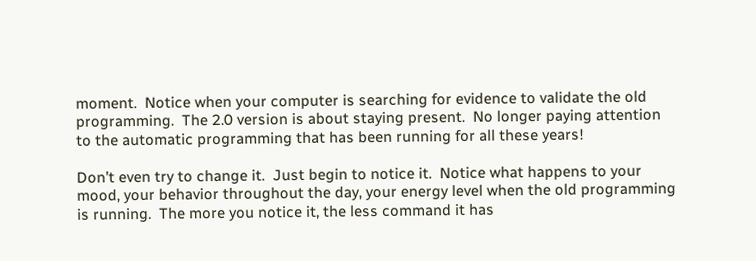moment.  Notice when your computer is searching for evidence to validate the old programming.  The 2.0 version is about staying present.  No longer paying attention to the automatic programming that has been running for all these years!

Don’t even try to change it.  Just begin to notice it.  Notice what happens to your mood, your behavior throughout the day, your energy level when the old programming is running.  The more you notice it, the less command it has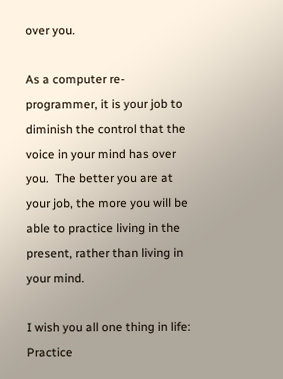over you.

As a computer re-programmer, it is your job to diminish the control that the voice in your mind has over you.  The better you are at your job, the more you will be able to practice living in the present, rather than living in your mind.

I wish you all one thing in life:  Practice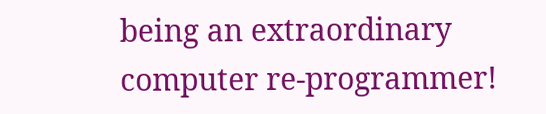being an extraordinary computer re-programmer!